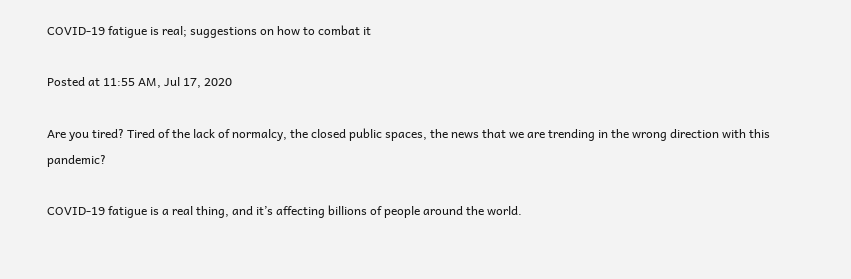COVID-19 fatigue is real; suggestions on how to combat it

Posted at 11:55 AM, Jul 17, 2020

Are you tired? Tired of the lack of normalcy, the closed public spaces, the news that we are trending in the wrong direction with this pandemic?

COVID-19 fatigue is a real thing, and it’s affecting billions of people around the world.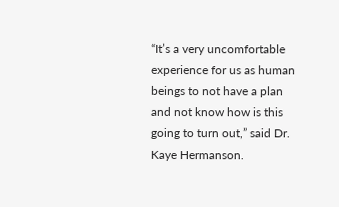“It’s a very uncomfortable experience for us as human beings to not have a plan and not know how is this going to turn out,” said Dr. Kaye Hermanson.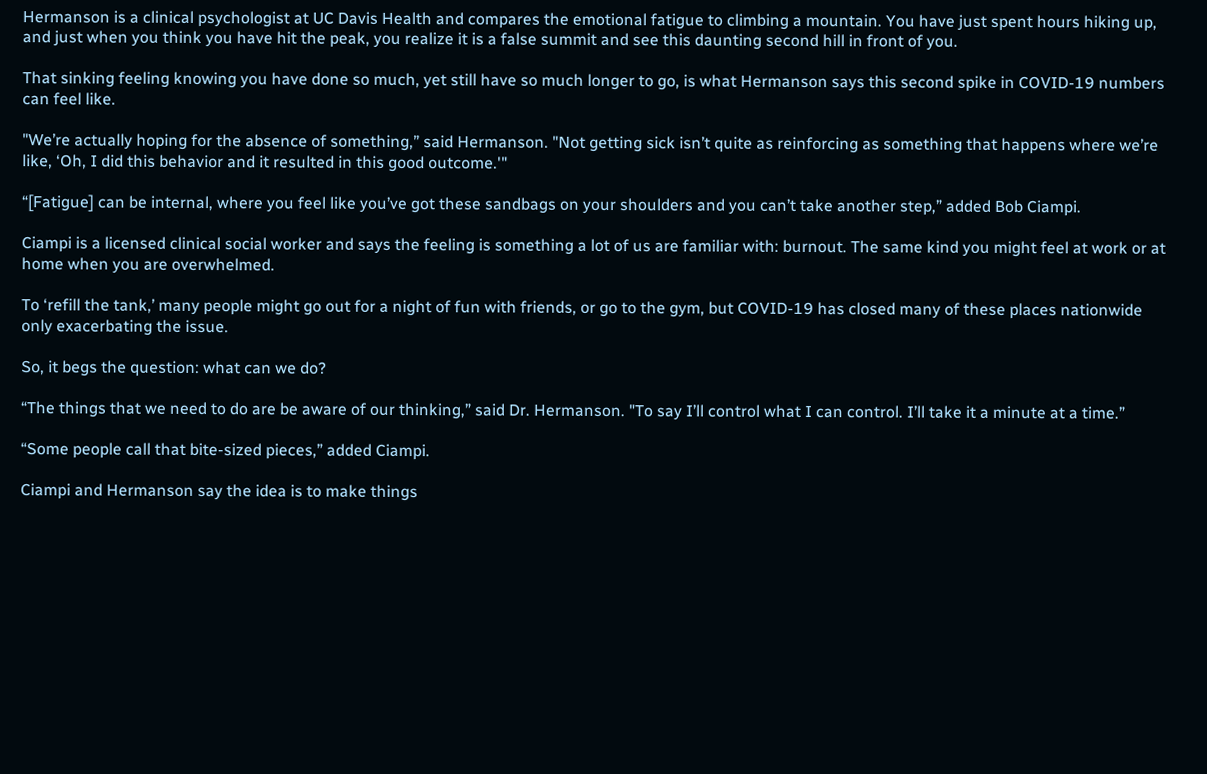Hermanson is a clinical psychologist at UC Davis Health and compares the emotional fatigue to climbing a mountain. You have just spent hours hiking up, and just when you think you have hit the peak, you realize it is a false summit and see this daunting second hill in front of you.

That sinking feeling knowing you have done so much, yet still have so much longer to go, is what Hermanson says this second spike in COVID-19 numbers can feel like.

"We’re actually hoping for the absence of something,” said Hermanson. "Not getting sick isn’t quite as reinforcing as something that happens where we’re like, ‘Oh, I did this behavior and it resulted in this good outcome.'"

“[Fatigue] can be internal, where you feel like you’ve got these sandbags on your shoulders and you can’t take another step,” added Bob Ciampi.

Ciampi is a licensed clinical social worker and says the feeling is something a lot of us are familiar with: burnout. The same kind you might feel at work or at home when you are overwhelmed.

To ‘refill the tank,’ many people might go out for a night of fun with friends, or go to the gym, but COVID-19 has closed many of these places nationwide only exacerbating the issue.

So, it begs the question: what can we do?

“The things that we need to do are be aware of our thinking,” said Dr. Hermanson. "To say I’ll control what I can control. I’ll take it a minute at a time.”

“Some people call that bite-sized pieces,” added Ciampi.

Ciampi and Hermanson say the idea is to make things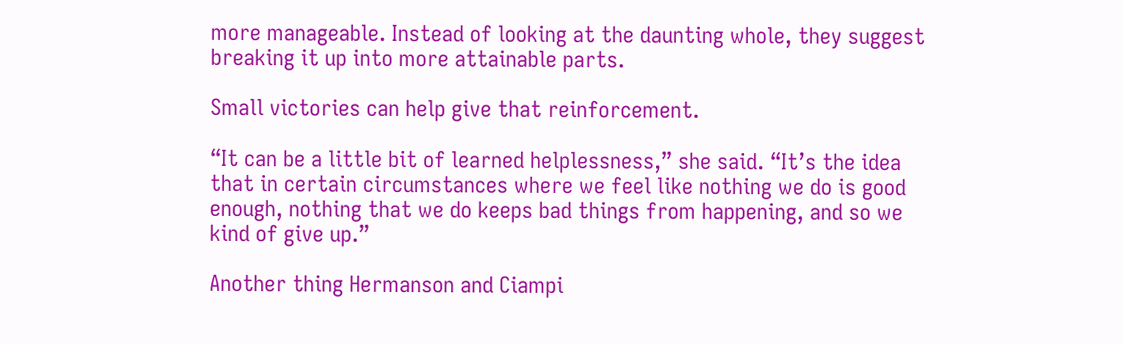more manageable. Instead of looking at the daunting whole, they suggest breaking it up into more attainable parts.

Small victories can help give that reinforcement.

“It can be a little bit of learned helplessness,” she said. “It’s the idea that in certain circumstances where we feel like nothing we do is good enough, nothing that we do keeps bad things from happening, and so we kind of give up.”

Another thing Hermanson and Ciampi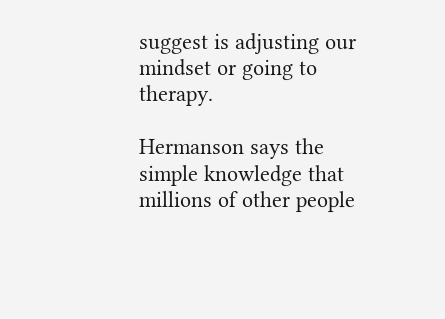suggest is adjusting our mindset or going to therapy.

Hermanson says the simple knowledge that millions of other people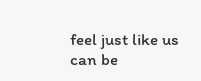feel just like us can be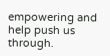empowering and help push us through.